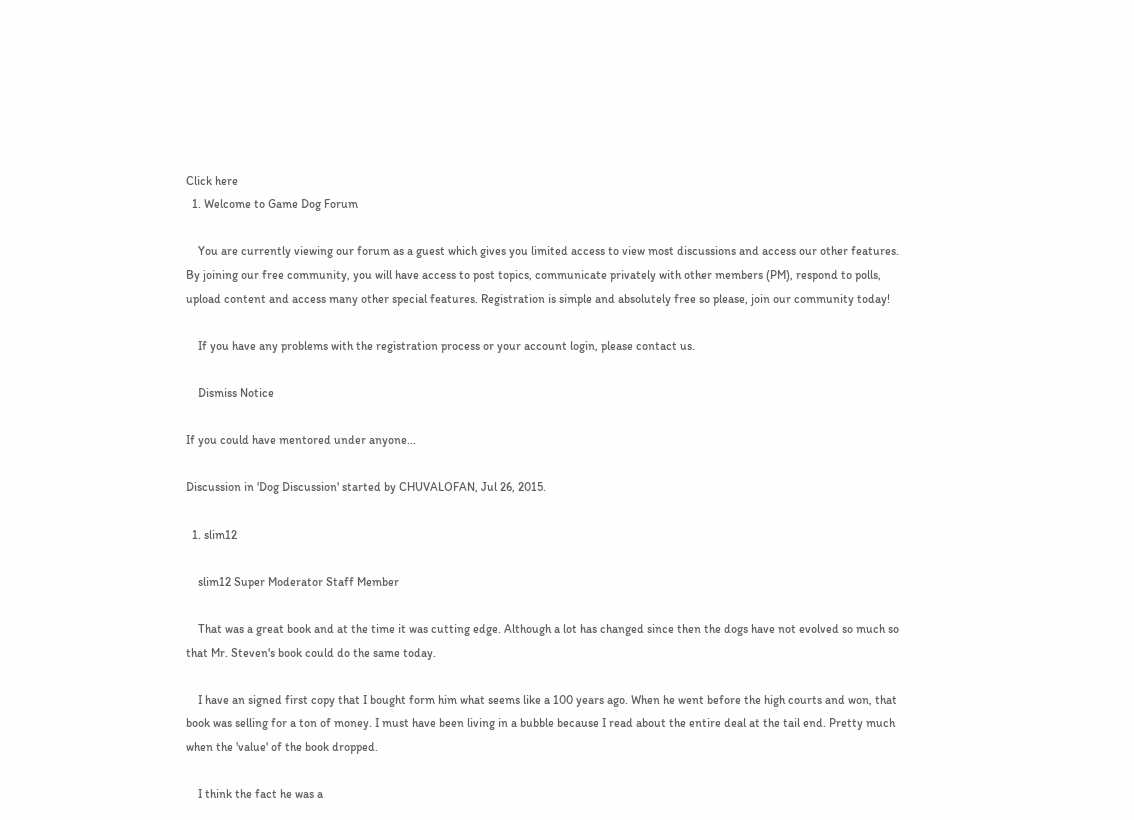Click here
  1. Welcome to Game Dog Forum

    You are currently viewing our forum as a guest which gives you limited access to view most discussions and access our other features. By joining our free community, you will have access to post topics, communicate privately with other members (PM), respond to polls, upload content and access many other special features. Registration is simple and absolutely free so please, join our community today!

    If you have any problems with the registration process or your account login, please contact us.

    Dismiss Notice

If you could have mentored under anyone...

Discussion in 'Dog Discussion' started by CHUVALOFAN, Jul 26, 2015.

  1. slim12

    slim12 Super Moderator Staff Member

    That was a great book and at the time it was cutting edge. Although a lot has changed since then the dogs have not evolved so much so that Mr. Steven's book could do the same today.

    I have an signed first copy that I bought form him what seems like a 100 years ago. When he went before the high courts and won, that book was selling for a ton of money. I must have been living in a bubble because I read about the entire deal at the tail end. Pretty much when the 'value' of the book dropped.

    I think the fact he was a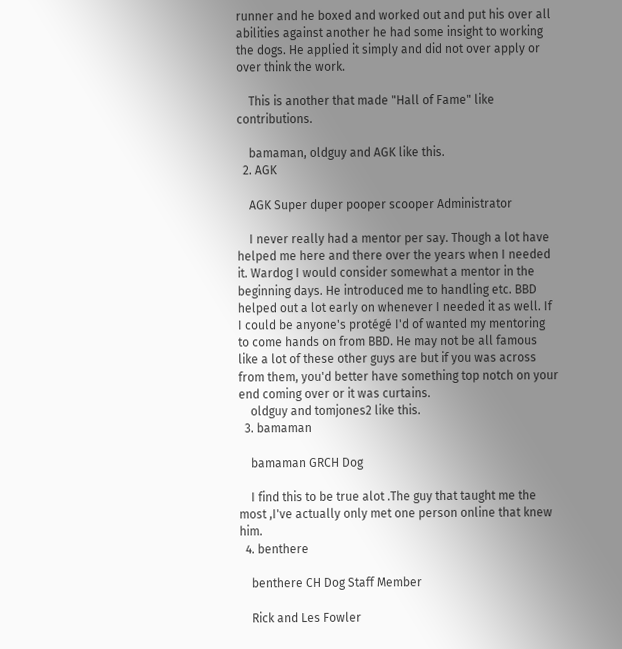runner and he boxed and worked out and put his over all abilities against another he had some insight to working the dogs. He applied it simply and did not over apply or over think the work.

    This is another that made "Hall of Fame" like contributions.

    bamaman, oldguy and AGK like this.
  2. AGK

    AGK Super duper pooper scooper Administrator

    I never really had a mentor per say. Though a lot have helped me here and there over the years when I needed it. Wardog I would consider somewhat a mentor in the beginning days. He introduced me to handling etc. BBD helped out a lot early on whenever I needed it as well. If I could be anyone's protégé I'd of wanted my mentoring to come hands on from BBD. He may not be all famous like a lot of these other guys are but if you was across from them, you'd better have something top notch on your end coming over or it was curtains.
    oldguy and tomjones2 like this.
  3. bamaman

    bamaman GRCH Dog

    I find this to be true alot .The guy that taught me the most ,I've actually only met one person online that knew him.
  4. benthere

    benthere CH Dog Staff Member

    Rick and Les Fowler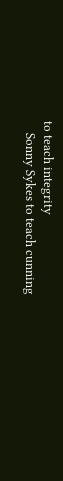to teach integrity
    Sonny Sykes to teach cunning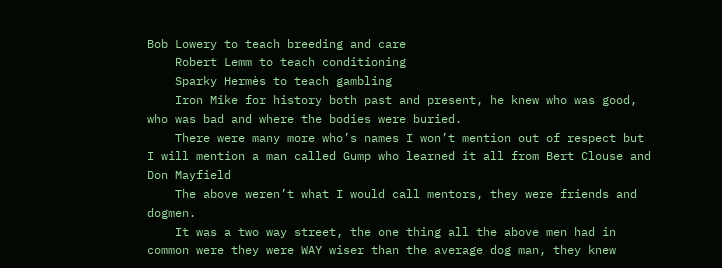Bob Lowery to teach breeding and care
    Robert Lemm to teach conditioning
    Sparky Hermès to teach gambling
    Iron Mike for history both past and present, he knew who was good, who was bad and where the bodies were buried.
    There were many more who’s names I won’t mention out of respect but I will mention a man called Gump who learned it all from Bert Clouse and Don Mayfield
    The above weren’t what I would call mentors, they were friends and dogmen.
    It was a two way street, the one thing all the above men had in common were they were WAY wiser than the average dog man, they knew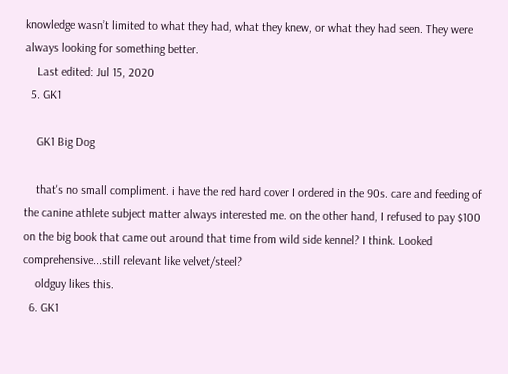knowledge wasn’t limited to what they had, what they knew, or what they had seen. They were always looking for something better.
    Last edited: Jul 15, 2020
  5. GK1

    GK1 Big Dog

    that's no small compliment. i have the red hard cover I ordered in the 90s. care and feeding of the canine athlete subject matter always interested me. on the other hand, I refused to pay $100 on the big book that came out around that time from wild side kennel? I think. Looked comprehensive...still relevant like velvet/steel?
    oldguy likes this.
  6. GK1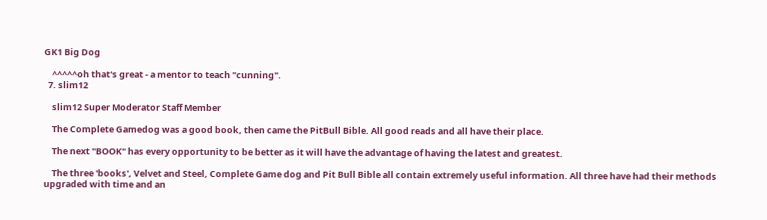GK1 Big Dog

    ^^^^^oh that's great - a mentor to teach "cunning".
  7. slim12

    slim12 Super Moderator Staff Member

    The Complete Gamedog was a good book, then came the PitBull Bible. All good reads and all have their place.

    The next "BOOK" has every opportunity to be better as it will have the advantage of having the latest and greatest.

    The three 'books', Velvet and Steel, Complete Game dog and Pit Bull Bible all contain extremely useful information. All three have had their methods upgraded with time and an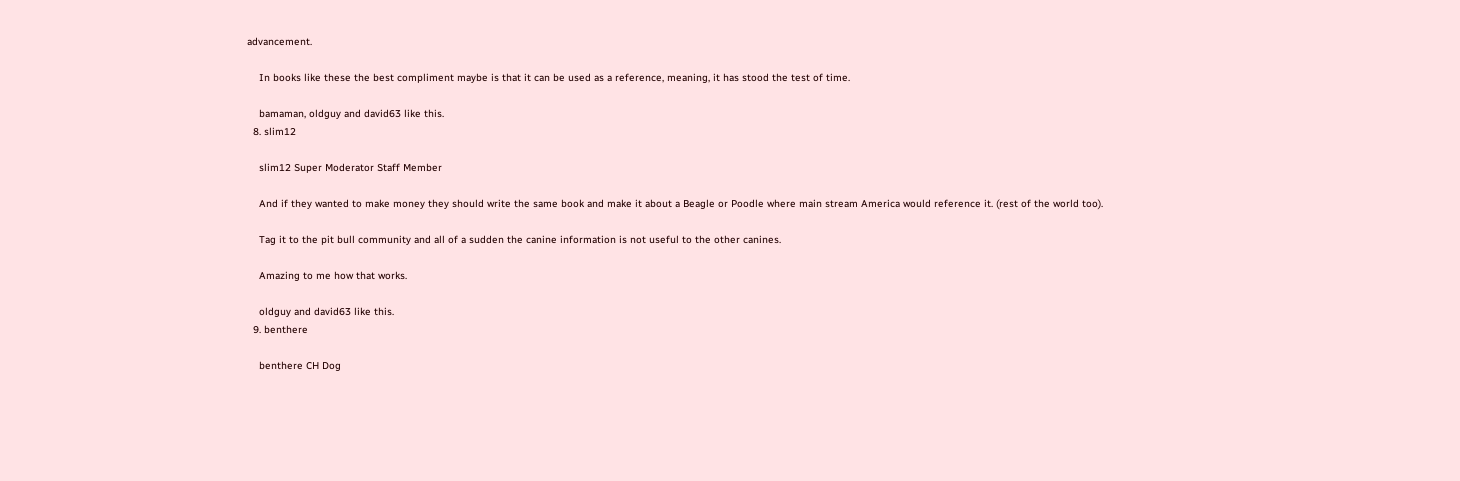advancement.

    In books like these the best compliment maybe is that it can be used as a reference, meaning, it has stood the test of time.

    bamaman, oldguy and david63 like this.
  8. slim12

    slim12 Super Moderator Staff Member

    And if they wanted to make money they should write the same book and make it about a Beagle or Poodle where main stream America would reference it. (rest of the world too).

    Tag it to the pit bull community and all of a sudden the canine information is not useful to the other canines.

    Amazing to me how that works.

    oldguy and david63 like this.
  9. benthere

    benthere CH Dog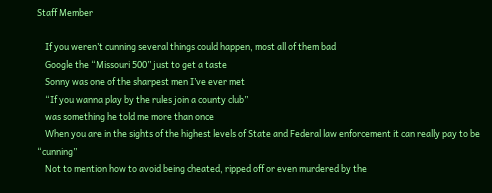Staff Member

    If you weren’t cunning several things could happen, most all of them bad
    Google the “Missouri 500” just to get a taste
    Sonny was one of the sharpest men I’ve ever met
    “If you wanna play by the rules join a county club”
    was something he told me more than once
    When you are in the sights of the highest levels of State and Federal law enforcement it can really pay to be “cunning”
    Not to mention how to avoid being cheated, ripped off or even murdered by the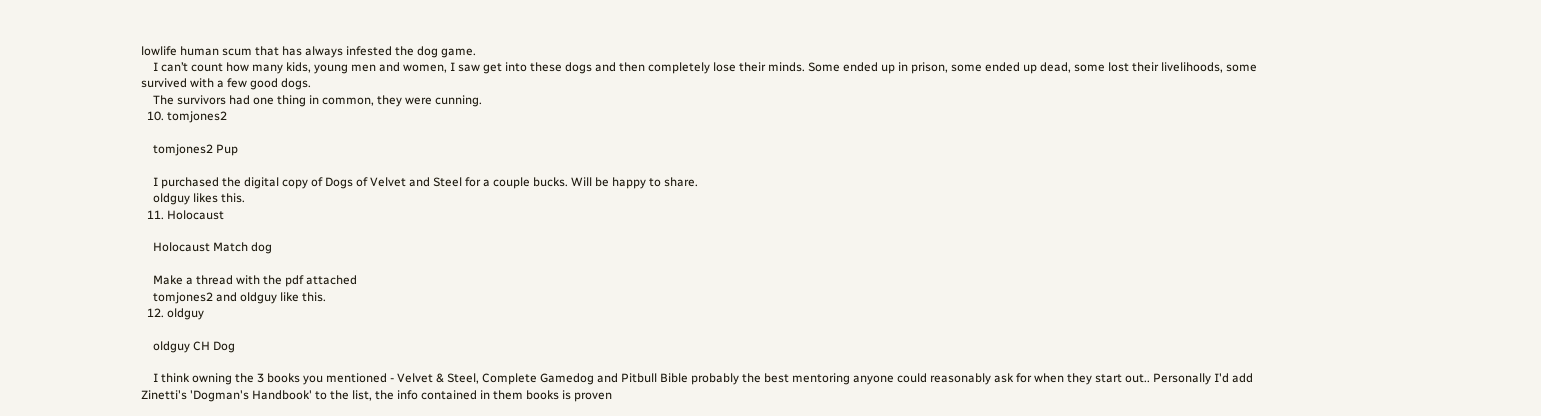lowlife human scum that has always infested the dog game.
    I can’t count how many kids, young men and women, I saw get into these dogs and then completely lose their minds. Some ended up in prison, some ended up dead, some lost their livelihoods, some survived with a few good dogs.
    The survivors had one thing in common, they were cunning.
  10. tomjones2

    tomjones2 Pup

    I purchased the digital copy of Dogs of Velvet and Steel for a couple bucks. Will be happy to share.
    oldguy likes this.
  11. Holocaust

    Holocaust Match dog

    Make a thread with the pdf attached
    tomjones2 and oldguy like this.
  12. oldguy

    oldguy CH Dog

    I think owning the 3 books you mentioned - Velvet & Steel, Complete Gamedog and Pitbull Bible probably the best mentoring anyone could reasonably ask for when they start out.. Personally I'd add Zinetti's 'Dogman's Handbook' to the list, the info contained in them books is proven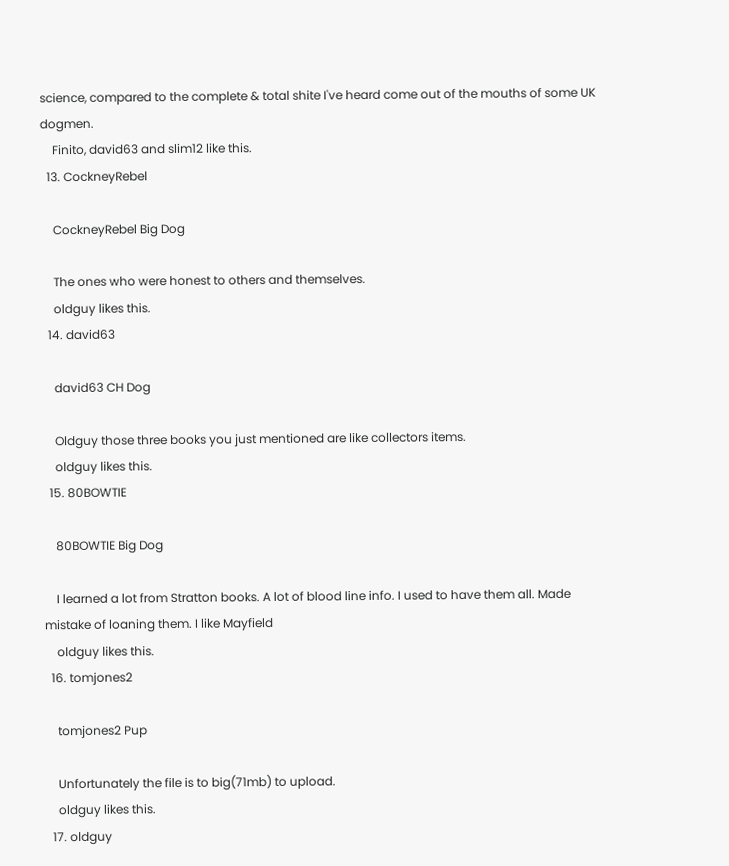science, compared to the complete & total shite I've heard come out of the mouths of some UK dogmen.
    Finito, david63 and slim12 like this.
  13. CockneyRebel

    CockneyRebel Big Dog

    The ones who were honest to others and themselves.
    oldguy likes this.
  14. david63

    david63 CH Dog

    Oldguy those three books you just mentioned are like collectors items.
    oldguy likes this.
  15. 80BOWTIE

    80BOWTIE Big Dog

    I learned a lot from Stratton books. A lot of blood line info. I used to have them all. Made mistake of loaning them. I like Mayfield
    oldguy likes this.
  16. tomjones2

    tomjones2 Pup

    Unfortunately the file is to big(71mb) to upload.
    oldguy likes this.
  17. oldguy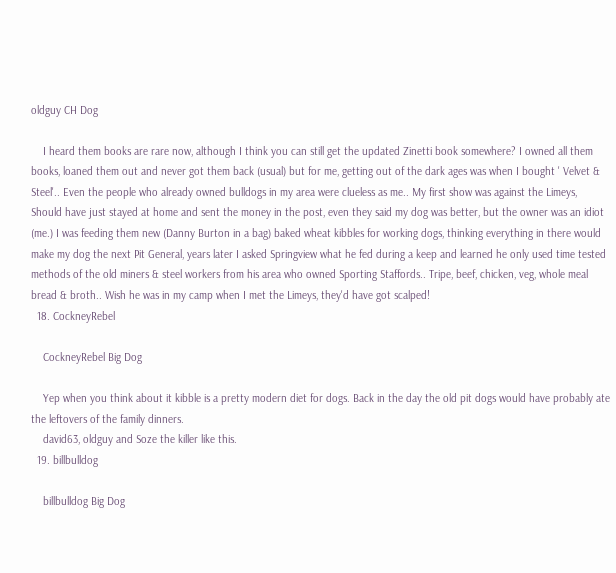oldguy CH Dog

    I heard them books are rare now, although I think you can still get the updated Zinetti book somewhere? I owned all them books, loaned them out and never got them back (usual) but for me, getting out of the dark ages was when I bought ' Velvet & Steel'.. Even the people who already owned bulldogs in my area were clueless as me.. My first show was against the Limeys, Should have just stayed at home and sent the money in the post, even they said my dog was better, but the owner was an idiot (me.) I was feeding them new (Danny Burton in a bag) baked wheat kibbles for working dogs, thinking everything in there would make my dog the next Pit General, years later I asked Springview what he fed during a keep and learned he only used time tested methods of the old miners & steel workers from his area who owned Sporting Staffords.. Tripe, beef, chicken, veg, whole meal bread & broth.. Wish he was in my camp when I met the Limeys, they'd have got scalped!
  18. CockneyRebel

    CockneyRebel Big Dog

    Yep when you think about it kibble is a pretty modern diet for dogs. Back in the day the old pit dogs would have probably ate the leftovers of the family dinners.
    david63, oldguy and Soze the killer like this.
  19. billbulldog

    billbulldog Big Dog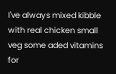I've always mixed kibble with real chicken small veg some aded vitamins for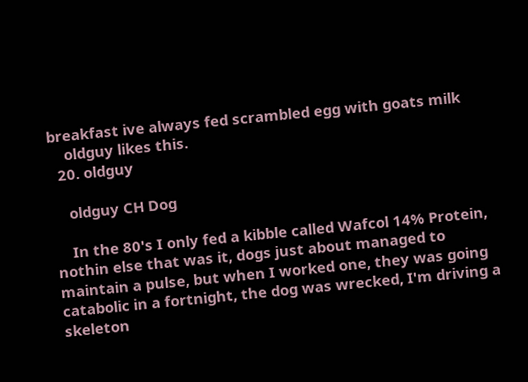breakfast ive always fed scrambled egg with goats milk
    oldguy likes this.
  20. oldguy

    oldguy CH Dog

    In the 80's I only fed a kibble called Wafcol 14% Protein, nothin else that was it, dogs just about managed to maintain a pulse, but when I worked one, they was going catabolic in a fortnight, the dog was wrecked, I'm driving a skeleton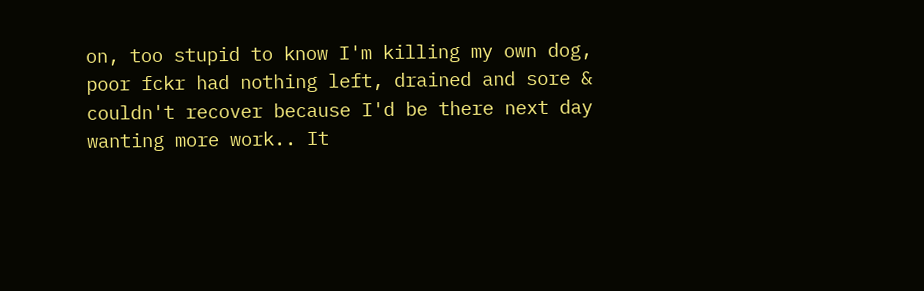on, too stupid to know I'm killing my own dog, poor fckr had nothing left, drained and sore & couldn't recover because I'd be there next day wanting more work.. It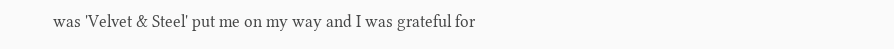was 'Velvet & Steel' put me on my way and I was grateful for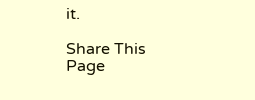it.

Share This Page